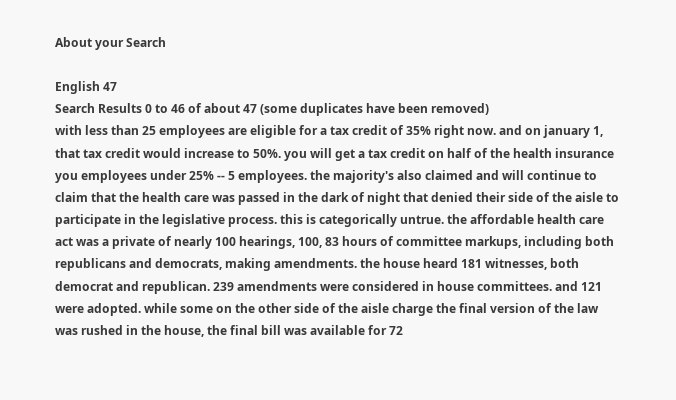About your Search

English 47
Search Results 0 to 46 of about 47 (some duplicates have been removed)
with less than 25 employees are eligible for a tax credit of 35% right now. and on january 1, that tax credit would increase to 50%. you will get a tax credit on half of the health insurance you employees under 25% -- 5 employees. the majority's also claimed and will continue to claim that the health care was passed in the dark of night that denied their side of the aisle to participate in the legislative process. this is categorically untrue. the affordable health care act was a private of nearly 100 hearings, 100, 83 hours of committee markups, including both republicans and democrats, making amendments. the house heard 181 witnesses, both democrat and republican. 239 amendments were considered in house committees. and 121 were adopted. while some on the other side of the aisle charge the final version of the law was rushed in the house, the final bill was available for 72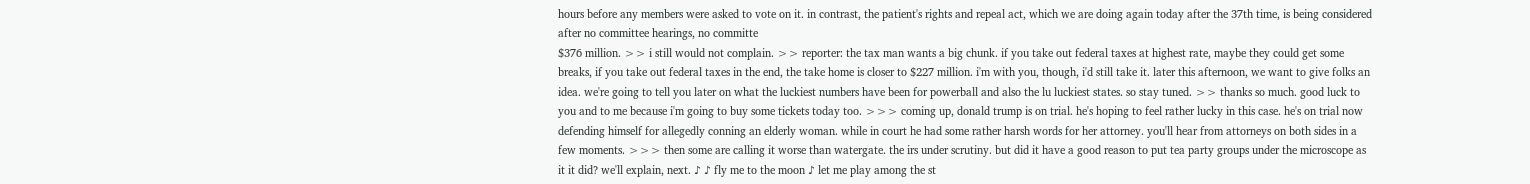hours before any members were asked to vote on it. in contrast, the patient's rights and repeal act, which we are doing again today after the 37th time, is being considered after no committee hearings, no committe
$376 million. >> i still would not complain. >> reporter: the tax man wants a big chunk. if you take out federal taxes at highest rate, maybe they could get some breaks, if you take out federal taxes in the end, the take home is closer to $227 million. i'm with you, though, i'd still take it. later this afternoon, we want to give folks an idea. we're going to tell you later on what the luckiest numbers have been for powerball and also the lu luckiest states. so stay tuned. >> thanks so much. good luck to you and to me because i'm going to buy some tickets today too. >>> coming up, donald trump is on trial. he's hoping to feel rather lucky in this case. he's on trial now defending himself for allegedly conning an elderly woman. while in court he had some rather harsh words for her attorney. you'll hear from attorneys on both sides in a few moments. >>> then some are calling it worse than watergate. the irs under scrutiny. but did it have a good reason to put tea party groups under the microscope as it it did? we'll explain, next. ♪ ♪ fly me to the moon ♪ let me play among the st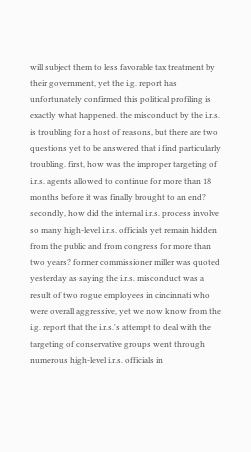will subject them to less favorable tax treatment by their government, yet the i.g. report has unfortunately confirmed this political profiling is exactly what happened. the misconduct by the i.r.s. is troubling for a host of reasons, but there are two questions yet to be answered that i find particularly troubling. first, how was the improper targeting of i.r.s. agents allowed to continue for more than 18 months before it was finally brought to an end? secondly, how did the internal i.r.s. process involve so many high-level i.r.s. officials yet remain hidden from the public and from congress for more than two years? former commissioner miller was quoted yesterday as saying the i.r.s. misconduct was a result of two rogue employees in cincinnati who were overall aggressive, yet we now know from the i.g. report that the i.r.s.'s attempt to deal with the targeting of conservative groups went through numerous high-level i.r.s. officials in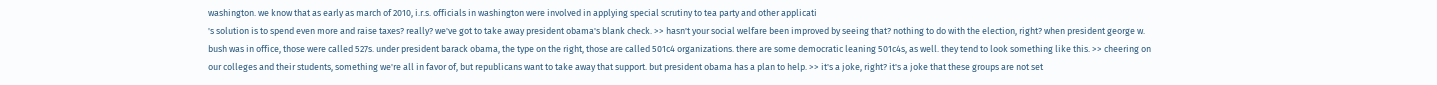washington. we know that as early as march of 2010, i.r.s. officials in washington were involved in applying special scrutiny to tea party and other applicati
's solution is to spend even more and raise taxes? really? we've got to take away president obama's blank check. >> hasn't your social welfare been improved by seeing that? nothing to do with the election, right? when president george w. bush was in office, those were called 527s. under president barack obama, the type on the right, those are called 501c4 organizations. there are some democratic leaning 501c4s, as well. they tend to look something like this. >> cheering on our colleges and their students, something we're all in favor of, but republicans want to take away that support. but president obama has a plan to help. >> it's a joke, right? it's a joke that these groups are not set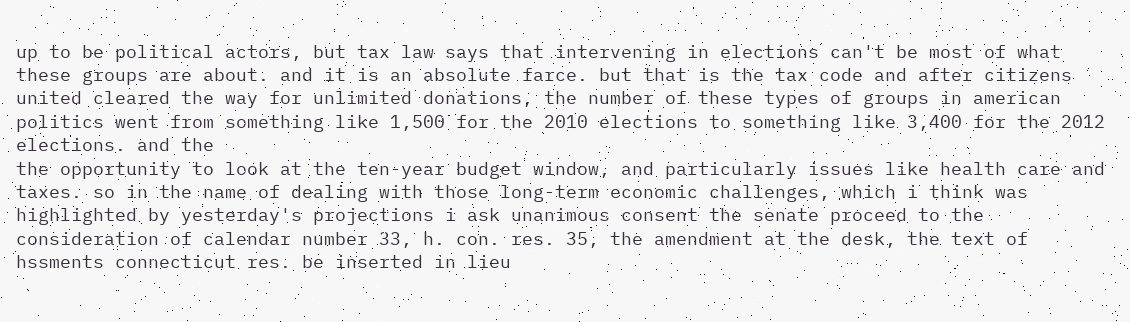up to be political actors, but tax law says that intervening in elections can't be most of what these groups are about. and it is an absolute farce. but that is the tax code and after citizens united cleared the way for unlimited donations, the number of these types of groups in american politics went from something like 1,500 for the 2010 elections to something like 3,400 for the 2012 elections. and the
the opportunity to look at the ten-year budget window, and particularly issues like health care and taxes. so in the name of dealing with those long-term economic challenges, which i think was highlighted by yesterday's projections i ask unanimous consent the senate proceed to the consideration of calendar number 33, h. con. res. 35, the amendment at the desk, the text of hssments connecticut res. be inserted in lieu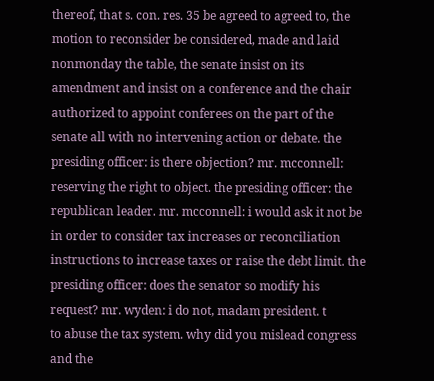thereof, that s. con. res. 35 be agreed to agreed to, the motion to reconsider be considered, made and laid nonmonday the table, the senate insist on its amendment and insist on a conference and the chair authorized to appoint conferees on the part of the senate all with no intervening action or debate. the presiding officer: is there objection? mr. mcconnell: reserving the right to object. the presiding officer: the republican leader. mr. mcconnell: i would ask it not be in order to consider tax increases or reconciliation instructions to increase taxes or raise the debt limit. the presiding officer: does the senator so modify his request? mr. wyden: i do not, madam president. t
to abuse the tax system. why did you mislead congress and the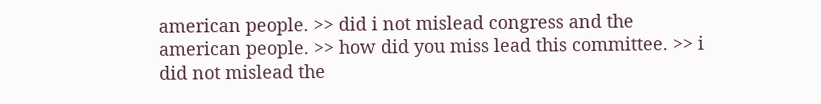american people. >> did i not mislead congress and the american people. >> how did you miss lead this committee. >> i did not mislead the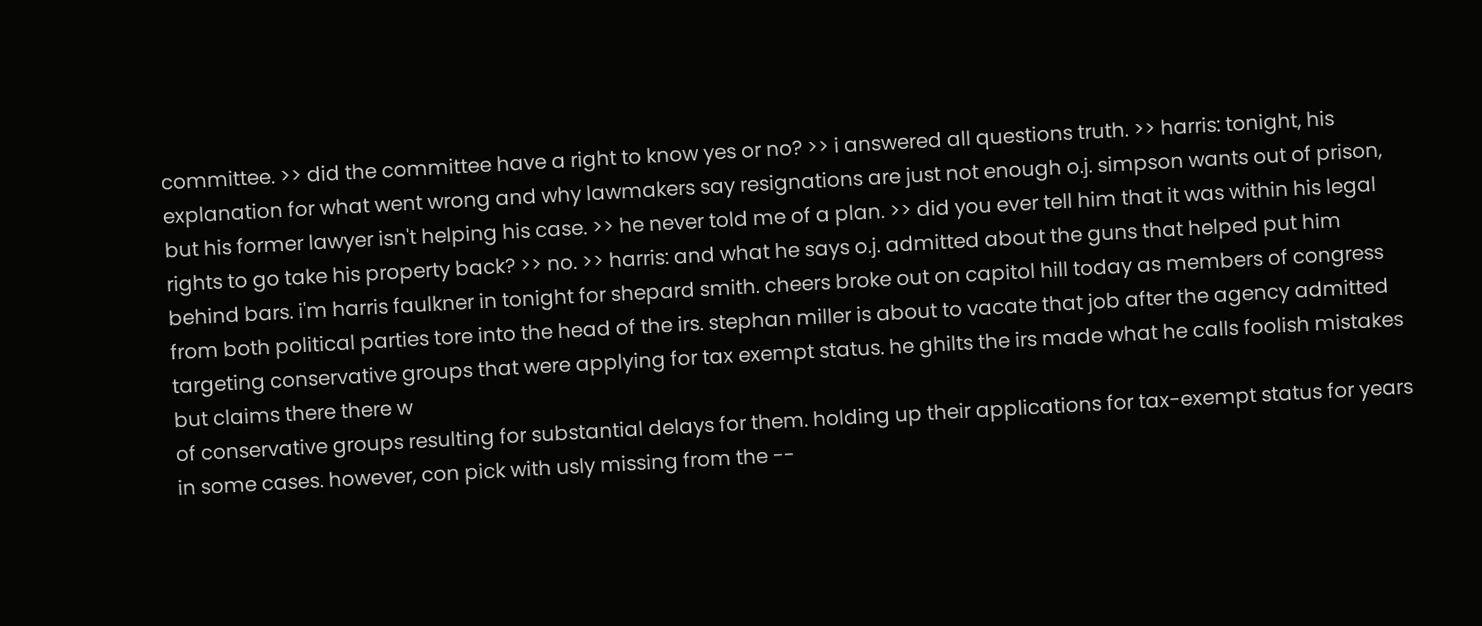committee. >> did the committee have a right to know yes or no? >> i answered all questions truth. >> harris: tonight, his explanation for what went wrong and why lawmakers say resignations are just not enough o.j. simpson wants out of prison, but his former lawyer isn't helping his case. >> he never told me of a plan. >> did you ever tell him that it was within his legal rights to go take his property back? >> no. >> harris: and what he says o.j. admitted about the guns that helped put him behind bars. i'm harris faulkner in tonight for shepard smith. cheers broke out on capitol hill today as members of congress from both political parties tore into the head of the irs. stephan miller is about to vacate that job after the agency admitted targeting conservative groups that were applying for tax exempt status. he ghilts the irs made what he calls foolish mistakes but claims there there w
of conservative groups resulting for substantial delays for them. holding up their applications for tax-exempt status for years in some cases. however, con pick with usly missing from the --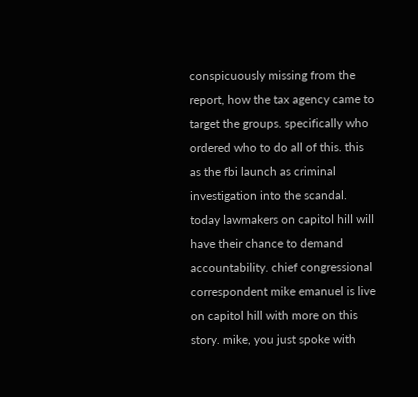conspicuously missing from the report, how the tax agency came to target the groups. specifically who ordered who to do all of this. this as the fbi launch as criminal investigation into the scandal. today lawmakers on capitol hill will have their chance to demand accountability. chief congressional correspondent mike emanuel is live on capitol hill with more on this story. mike, you just spoke with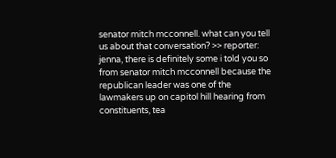senator mitch mcconnell. what can you tell us about that conversation? >> reporter: jenna, there is definitely some i told you so from senator mitch mcconnell because the republican leader was one of the lawmakers up on capitol hill hearing from constituents, tea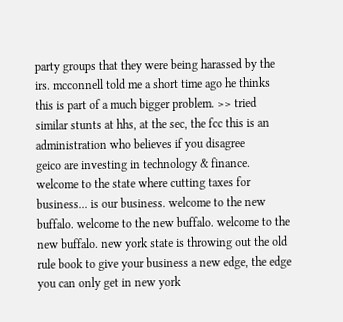party groups that they were being harassed by the irs. mcconnell told me a short time ago he thinks this is part of a much bigger problem. >> tried similar stunts at hhs, at the sec, the fcc this is an administration who believes if you disagree
geico are investing in technology & finance. welcome to the state where cutting taxes for business... is our business. welcome to the new buffalo. welcome to the new buffalo. welcome to the new buffalo. new york state is throwing out the old rule book to give your business a new edge, the edge you can only get in new york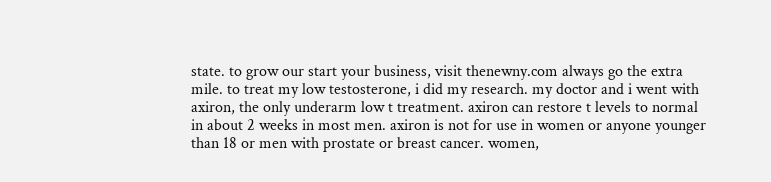state. to grow our start your business, visit thenewny.com always go the extra mile. to treat my low testosterone, i did my research. my doctor and i went with axiron, the only underarm low t treatment. axiron can restore t levels to normal in about 2 weeks in most men. axiron is not for use in women or anyone younger than 18 or men with prostate or breast cancer. women,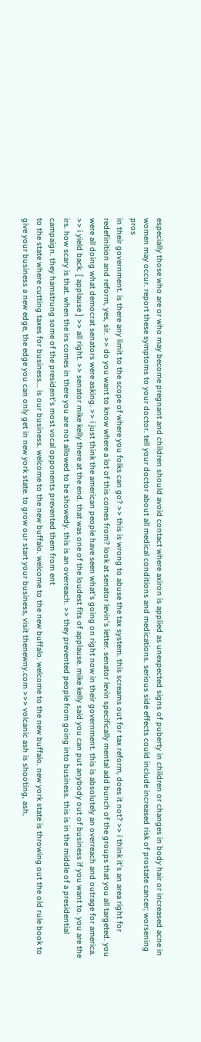especially those who are or who may become pregnant and children should avoid contact where axiron is applied as unexpected signs of puberty in children or changes in body hair or increased acne in women may occur. report these symptoms to your doctor. tell your doctor about all medical conditions and medications. serious side effects could include increased risk of prostate cancer; worsening pros
in their government. is there any limit to the scope of where you folks can go? >> this is wrong to abuse the tax system. this screams out for tax reform, does it not? >> i think it's an area right for redefinition and reform, yes, sir. >> do you want to know where a lot of this comes from? look at senator levin's letter. senator levin specifically mental add bunch of the groups that you all targeted. you were all doing what democrat senators were asking. >> i just think the american people have seen what's going on right now in their government. this is absolutely an overreach and outrage for america. >> i yield back. [ applause ] >> all right. >> senator mike kelly there at the end. that was one of the loudest fits of applause. mike kelly said you can put anybody out of business if you want to. you are the irs. how scary is that. when the irs comes in there you are not allowed to be showedy. this is an overreach. >> they prevented people from going into business. this is in the middle of a presidential campaign. they hamstrung some of the president's most vocal opponents prevented them from ent
to the state where cutting taxes for business... is our business. welcome to the new buffalo. welcome to the new buffalo. welcome to the new buffalo. new york state is throwing out the old rule book to give your business a new edge, the edge you can only get in new york state. to grow our start your business, visit thenewny.com >>> volcanic ash is shooting, ash,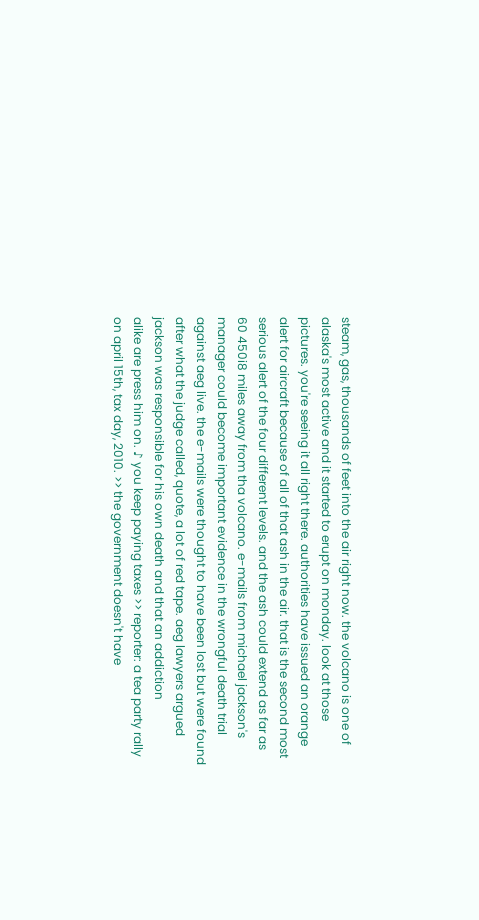steam, gas, thousands of feet into the air right now. the volcano is one of alaska's most active and it started to erupt on monday. look at those pictures. you're seeing it all right there. authorities have issued an orange alert for aircraft because of all of that ash in the air. that is the second most serious alert of the four different levels. and the ash could extend as far as 60 450i8 miles away from tha volcano. e-mails from michael jackson's manager could become important evidence in the wrongful death trial against aeg live. the e-mails were thought to have been lost but were found after what the judge called, quote, a lot of red tape. aeg lawyers argued jackson was responsible for his own death and that an addiction
alike are press him on. ♪ you keep paying taxes >> reporter: a tea party rally on april 15th, tax day, 2010. >> the government doesn't have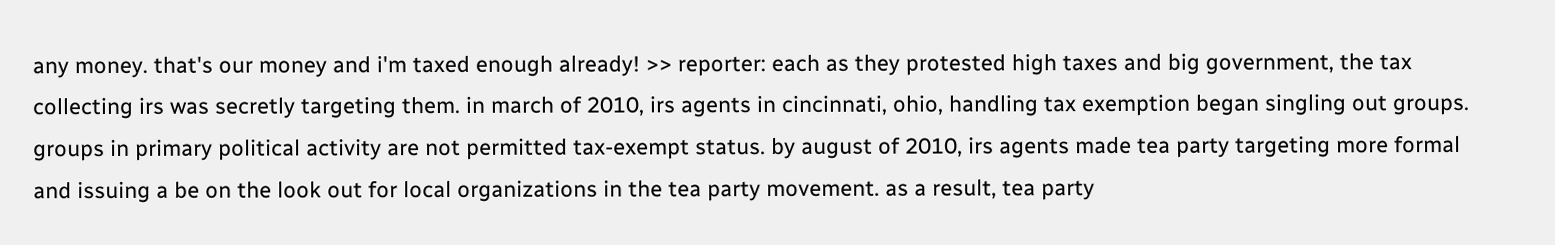any money. that's our money and i'm taxed enough already! >> reporter: each as they protested high taxes and big government, the tax collecting irs was secretly targeting them. in march of 2010, irs agents in cincinnati, ohio, handling tax exemption began singling out groups. groups in primary political activity are not permitted tax-exempt status. by august of 2010, irs agents made tea party targeting more formal and issuing a be on the look out for local organizations in the tea party movement. as a result, tea party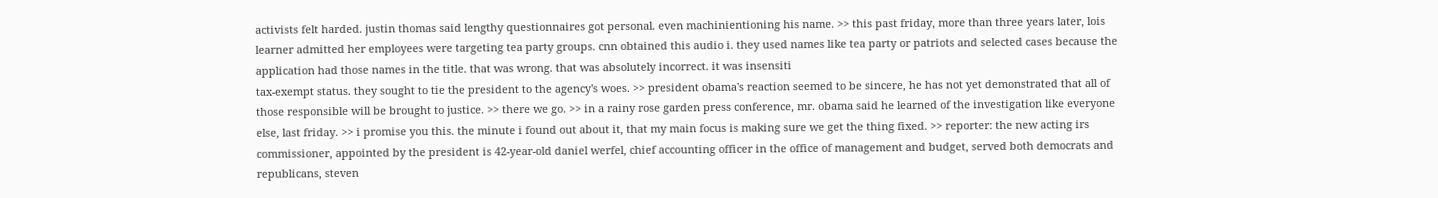activists felt harded. justin thomas said lengthy questionnaires got personal. even machinientioning his name. >> this past friday, more than three years later, lois learner admitted her employees were targeting tea party groups. cnn obtained this audio i. they used names like tea party or patriots and selected cases because the application had those names in the title. that was wrong. that was absolutely incorrect. it was insensiti
tax-exempt status. they sought to tie the president to the agency's woes. >> president obama's reaction seemed to be sincere, he has not yet demonstrated that all of those responsible will be brought to justice. >> there we go. >> in a rainy rose garden press conference, mr. obama said he learned of the investigation like everyone else, last friday. >> i promise you this. the minute i found out about it, that my main focus is making sure we get the thing fixed. >> reporter: the new acting irs commissioner, appointed by the president is 42-year-old daniel werfel, chief accounting officer in the office of management and budget, served both democrats and republicans, steven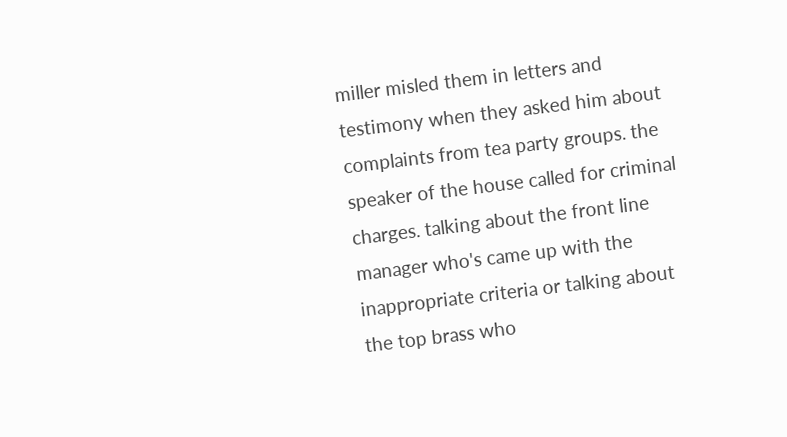miller misled them in letters and testimony when they asked him about complaints from tea party groups. the speaker of the house called for criminal charges. talking about the front line manager who's came up with the inappropriate criteria or talking about the top brass who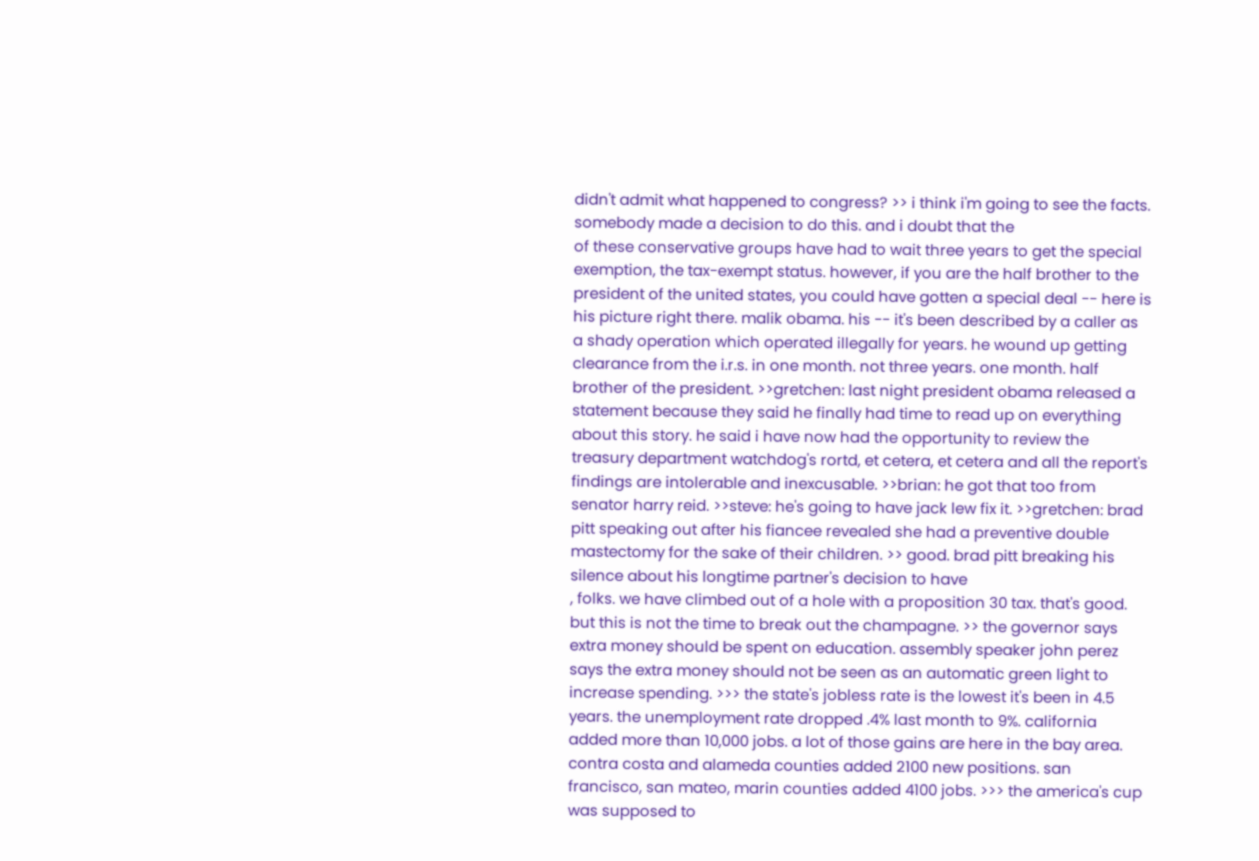didn't admit what happened to congress? >> i think i'm going to see the facts. somebody made a decision to do this. and i doubt that the
of these conservative groups have had to wait three years to get the special exemption, the tax-exempt status. however, if you are the half brother to the president of the united states, you could have gotten a special deal -- here is his picture right there. malik obama. his -- it's been described by a caller as a shady operation which operated illegally for years. he wound up getting clearance from the i.r.s. in one month. not three years. one month. half brother of the president. >>gretchen: last night president obama released a statement because they said he finally had time to read up on everything about this story. he said i have now had the opportunity to review the treasury department watchdog's rortd, et cetera, et cetera and all the report's findings are intolerable and inexcusable. >>brian: he got that too from senator harry reid. >>steve: he's going to have jack lew fix it. >>gretchen: brad pitt speaking out after his fiancee revealed she had a preventive double mastectomy for the sake of their children. >> good. brad pitt breaking his silence about his longtime partner's decision to have
, folks. we have climbed out of a hole with a proposition 30 tax. that's good. but this is not the time to break out the champagne. >> the governor says extra money should be spent on education. assembly speaker john perez says the extra money should not be seen as an automatic green light to increase spending. >>> the state's jobless rate is the lowest it's been in 4.5 years. the unemployment rate dropped .4% last month to 9%. california added more than 10,000 jobs. a lot of those gains are here in the bay area. contra costa and alameda counties added 2100 new positions. san francisco, san mateo, marin counties added 4100 jobs. >>> the america's cup was supposed to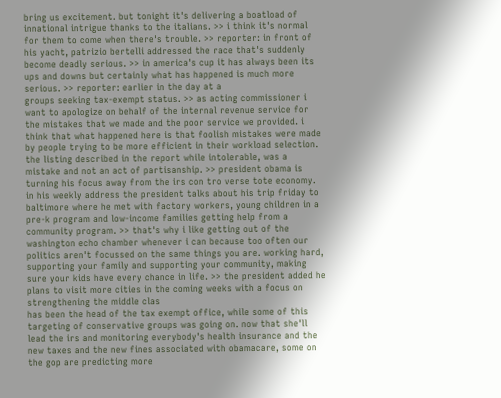bring us excitement. but tonight it's delivering a boatload of innational intrigue thanks to the italians. >> i think it's normal for them to come when there's trouble. >> reporter: in front of his yacht, patrizio bertelli addressed the race that's suddenly become deadly serious. >> in america's cup it has always been its ups and downs but certainly what has happened is much more serious. >> reporter: earlier in the day at a
groups seeking tax-exempt status. >> as acting commissioner i want to apologize on behalf of the internal revenue service for the mistakes that we made and the poor service we provided. i think that what happened here is that foolish mistakes were made by people trying to be more efficient in their workload selection. the listing described in the report while intolerable, was a mistake and not an act of partisanship. >> president obama is turning his focus away from the irs con tro verse tote economy. in his weekly address the president talks about his trip friday to baltimore where he met with factory workers, young children in a pre-k program and low-income families getting help from a community program. >> that's why i like getting out of the washington echo chamber whenever i can because too often our politics aren't focussed on the same things you are. working hard, supporting your family and supporting your community, making sure your kids have every chance in life. >> the president added he plans to visit more cities in the coming weeks with a focus on strengthening the middle clas
has been the head of the tax exempt office, while some of this targeting of conservative groups was going on. now that she'll lead the irs and monitoring everybody's health insurance and the new taxes and the new fines associated with obamacare, some on the gop are predicting more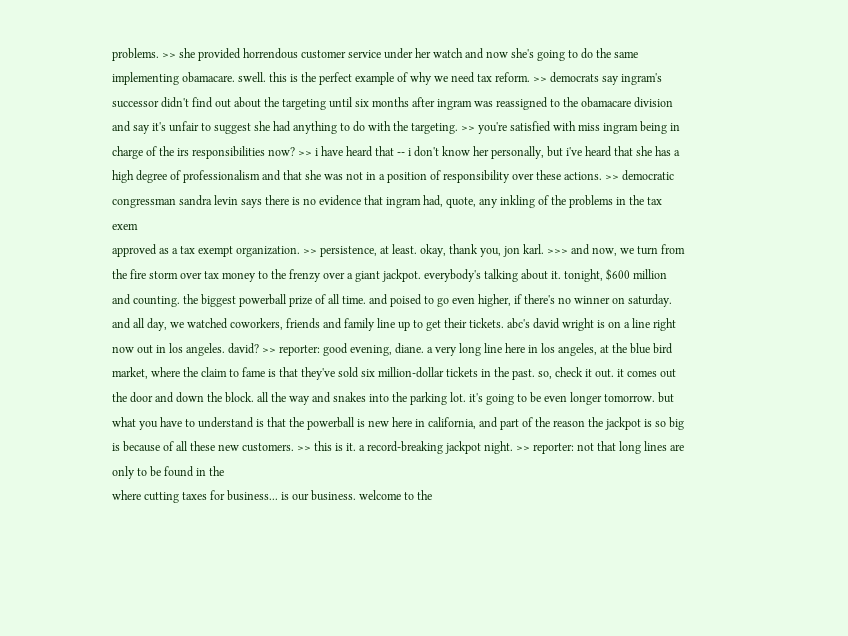problems. >> she provided horrendous customer service under her watch and now she's going to do the same implementing obamacare. swell. this is the perfect example of why we need tax reform. >> democrats say ingram's successor didn't find out about the targeting until six months after ingram was reassigned to the obamacare division and say it's unfair to suggest she had anything to do with the targeting. >> you're satisfied with miss ingram being in charge of the irs responsibilities now? >> i have heard that -- i don't know her personally, but i've heard that she has a high degree of professionalism and that she was not in a position of responsibility over these actions. >> democratic congressman sandra levin says there is no evidence that ingram had, quote, any inkling of the problems in the tax exem
approved as a tax exempt organization. >> persistence, at least. okay, thank you, jon karl. >>> and now, we turn from the fire storm over tax money to the frenzy over a giant jackpot. everybody's talking about it. tonight, $600 million and counting. the biggest powerball prize of all time. and poised to go even higher, if there's no winner on saturday. and all day, we watched coworkers, friends and family line up to get their tickets. abc's david wright is on a line right now out in los angeles. david? >> reporter: good evening, diane. a very long line here in los angeles, at the blue bird market, where the claim to fame is that they've sold six million-dollar tickets in the past. so, check it out. it comes out the door and down the block. all the way and snakes into the parking lot. it's going to be even longer tomorrow. but what you have to understand is that the powerball is new here in california, and part of the reason the jackpot is so big is because of all these new customers. >> this is it. a record-breaking jackpot night. >> reporter: not that long lines are only to be found in the
where cutting taxes for business... is our business. welcome to the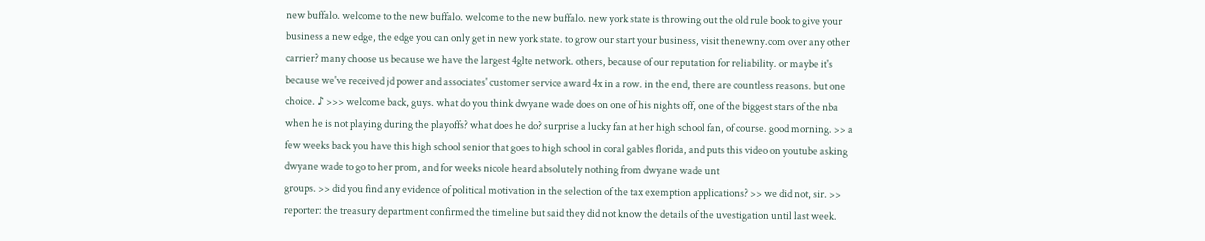new buffalo. welcome to the new buffalo. welcome to the new buffalo. new york state is throwing out the old rule book to give your business a new edge, the edge you can only get in new york state. to grow our start your business, visit thenewny.com over any other carrier? many choose us because we have the largest 4glte network. others, because of our reputation for reliability. or maybe it's because we've received jd power and associates' customer service award 4x in a row. in the end, there are countless reasons. but one choice. ♪ >>> welcome back, guys. what do you think dwyane wade does on one of his nights off, one of the biggest stars of the nba when he is not playing during the playoffs? what does he do? surprise a lucky fan at her high school fan, of course. good morning. >> a few weeks back you have this high school senior that goes to high school in coral gables florida, and puts this video on youtube asking dwyane wade to go to her prom, and for weeks nicole heard absolutely nothing from dwyane wade unt
groups. >> did you find any evidence of political motivation in the selection of the tax exemption applications? >> we did not, sir. >> reporter: the treasury department confirmed the timeline but said they did not know the details of the uvestigation until last week.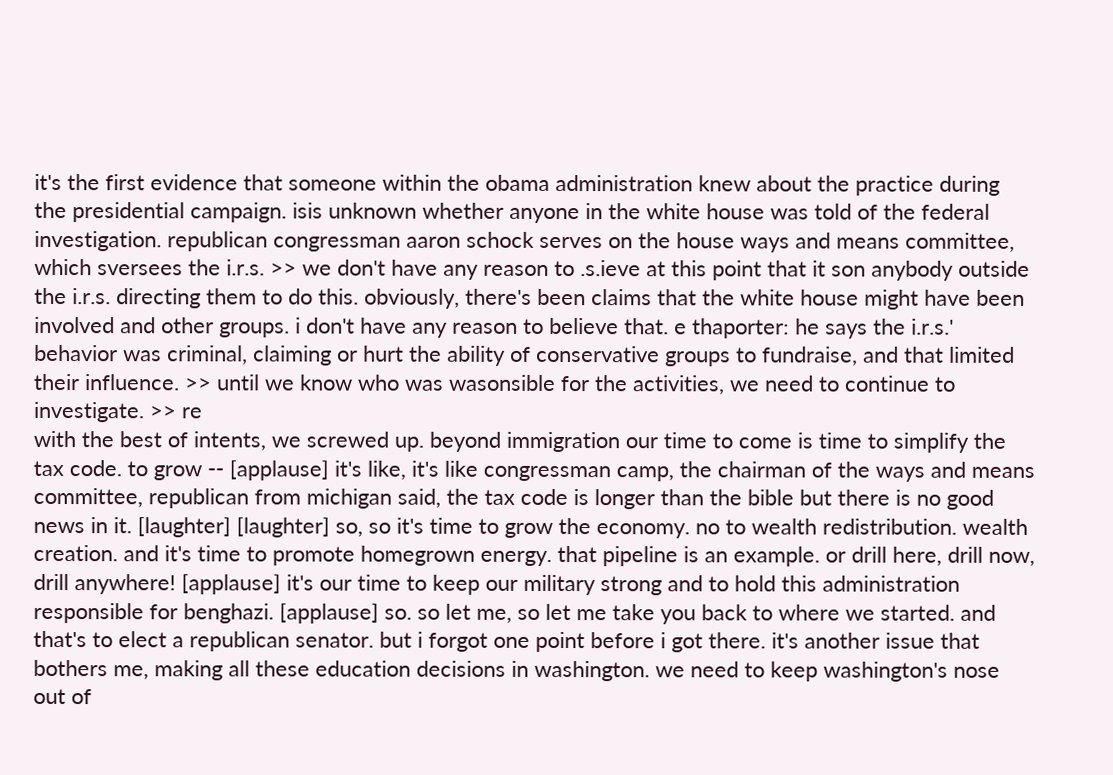it's the first evidence that someone within the obama administration knew about the practice during the presidential campaign. isis unknown whether anyone in the white house was told of the federal investigation. republican congressman aaron schock serves on the house ways and means committee, which sversees the i.r.s. >> we don't have any reason to .s.ieve at this point that it son anybody outside the i.r.s. directing them to do this. obviously, there's been claims that the white house might have been involved and other groups. i don't have any reason to believe that. e thaporter: he says the i.r.s.' behavior was criminal, claiming or hurt the ability of conservative groups to fundraise, and that limited their influence. >> until we know who was wasonsible for the activities, we need to continue to investigate. >> re
with the best of intents, we screwed up. beyond immigration our time to come is time to simplify the tax code. to grow -- [applause] it's like, it's like congressman camp, the chairman of the ways and means committee, republican from michigan said, the tax code is longer than the bible but there is no good news in it. [laughter] [laughter] so, so it's time to grow the economy. no to wealth redistribution. wealth creation. and it's time to promote homegrown energy. that pipeline is an example. or drill here, drill now, drill anywhere! [applause] it's our time to keep our military strong and to hold this administration responsible for benghazi. [applause] so. so let me, so let me take you back to where we started. and that's to elect a republican senator. but i forgot one point before i got there. it's another issue that bothers me, making all these education decisions in washington. we need to keep washington's nose out of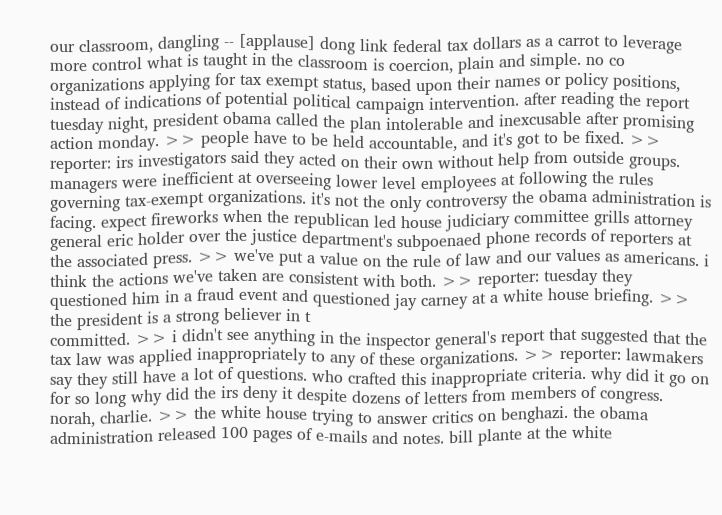our classroom, dangling -- [applause] dong link federal tax dollars as a carrot to leverage more control what is taught in the classroom is coercion, plain and simple. no co
organizations applying for tax exempt status, based upon their names or policy positions, instead of indications of potential political campaign intervention. after reading the report tuesday night, president obama called the plan intolerable and inexcusable after promising action monday. >> people have to be held accountable, and it's got to be fixed. >> reporter: irs investigators said they acted on their own without help from outside groups. managers were inefficient at overseeing lower level employees at following the rules governing tax-exempt organizations. it's not the only controversy the obama administration is facing. expect fireworks when the republican led house judiciary committee grills attorney general eric holder over the justice department's subpoenaed phone records of reporters at the associated press. >> we've put a value on the rule of law and our values as americans. i think the actions we've taken are consistent with both. >> reporter: tuesday they questioned him in a fraud event and questioned jay carney at a white house briefing. >> the president is a strong believer in t
committed. >> i didn't see anything in the inspector general's report that suggested that the tax law was applied inappropriately to any of these organizations. >> reporter: lawmakers say they still have a lot of questions. who crafted this inappropriate criteria. why did it go on for so long why did the irs deny it despite dozens of letters from members of congress. norah, charlie. >> the white house trying to answer critics on benghazi. the obama administration released 100 pages of e-mails and notes. bill plante at the white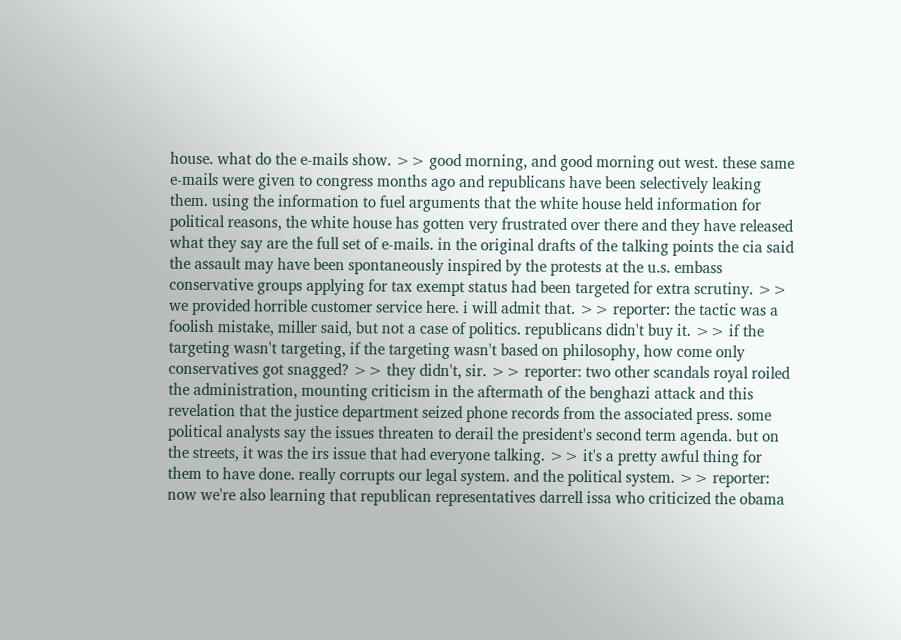house. what do the e-mails show. >> good morning, and good morning out west. these same e-mails were given to congress months ago and republicans have been selectively leaking them. using the information to fuel arguments that the white house held information for political reasons, the white house has gotten very frustrated over there and they have released what they say are the full set of e-mails. in the original drafts of the talking points the cia said the assault may have been spontaneously inspired by the protests at the u.s. embass
conservative groups applying for tax exempt status had been targeted for extra scrutiny. >> we provided horrible customer service here. i will admit that. >> reporter: the tactic was a foolish mistake, miller said, but not a case of politics. republicans didn't buy it. >> if the targeting wasn't targeting, if the targeting wasn't based on philosophy, how come only conservatives got snagged? >> they didn't, sir. >> reporter: two other scandals royal roiled the administration, mounting criticism in the aftermath of the benghazi attack and this revelation that the justice department seized phone records from the associated press. some political analysts say the issues threaten to derail the president's second term agenda. but on the streets, it was the irs issue that had everyone talking. >> it's a pretty awful thing for them to have done. really corrupts our legal system. and the political system. >> reporter: now we're also learning that republican representatives darrell issa who criticized the obama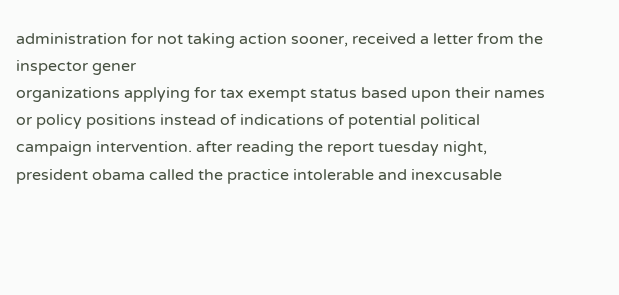administration for not taking action sooner, received a letter from the inspector gener
organizations applying for tax exempt status based upon their names or policy positions instead of indications of potential political campaign intervention. after reading the report tuesday night, president obama called the practice intolerable and inexcusable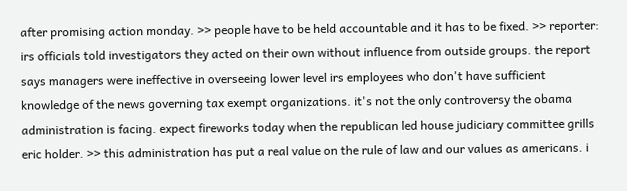after promising action monday. >> people have to be held accountable and it has to be fixed. >> reporter: irs officials told investigators they acted on their own without influence from outside groups. the report says managers were ineffective in overseeing lower level irs employees who don't have sufficient knowledge of the news governing tax exempt organizations. it's not the only controversy the obama administration is facing. expect fireworks today when the republican led house judiciary committee grills eric holder. >> this administration has put a real value on the rule of law and our values as americans. i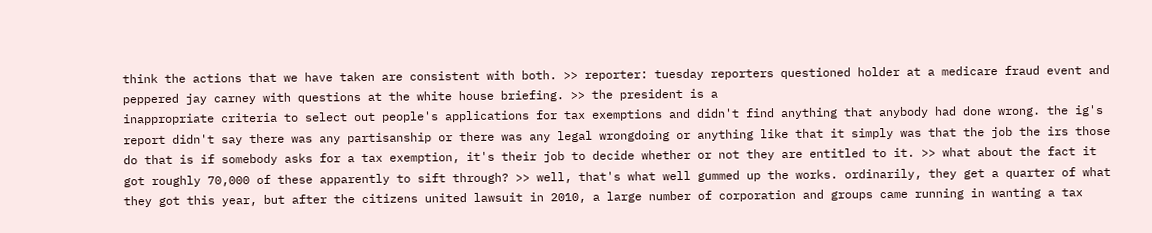think the actions that we have taken are consistent with both. >> reporter: tuesday reporters questioned holder at a medicare fraud event and peppered jay carney with questions at the white house briefing. >> the president is a
inappropriate criteria to select out people's applications for tax exemptions and didn't find anything that anybody had done wrong. the ig's report didn't say there was any partisanship or there was any legal wrongdoing or anything like that it simply was that the job the irs those do that is if somebody asks for a tax exemption, it's their job to decide whether or not they are entitled to it. >> what about the fact it got roughly 70,000 of these apparently to sift through? >> well, that's what well gummed up the works. ordinarily, they get a quarter of what they got this year, but after the citizens united lawsuit in 2010, a large number of corporation and groups came running in wanting a tax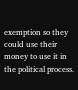exemption so they could use their money to use it in the political process.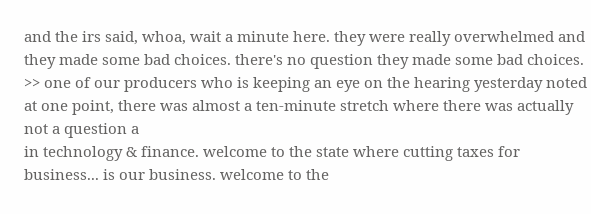and the irs said, whoa, wait a minute here. they were really overwhelmed and they made some bad choices. there's no question they made some bad choices. >> one of our producers who is keeping an eye on the hearing yesterday noted at one point, there was almost a ten-minute stretch where there was actually not a question a
in technology & finance. welcome to the state where cutting taxes for business... is our business. welcome to the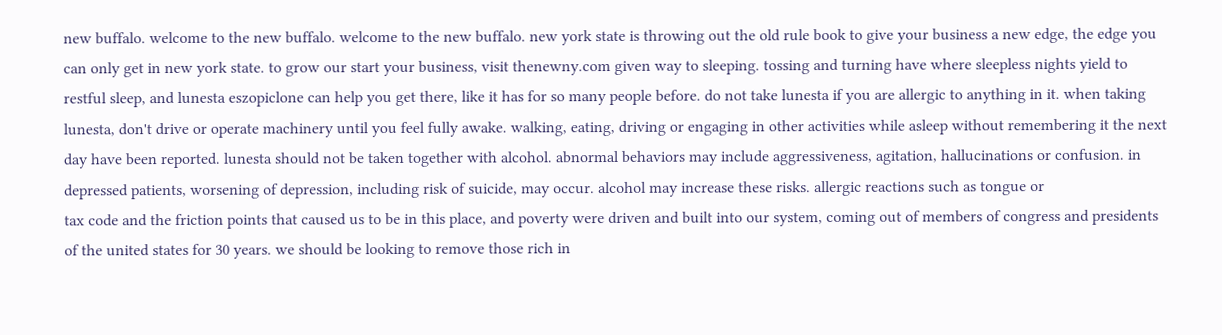new buffalo. welcome to the new buffalo. welcome to the new buffalo. new york state is throwing out the old rule book to give your business a new edge, the edge you can only get in new york state. to grow our start your business, visit thenewny.com given way to sleeping. tossing and turning have where sleepless nights yield to restful sleep, and lunesta eszopiclone can help you get there, like it has for so many people before. do not take lunesta if you are allergic to anything in it. when taking lunesta, don't drive or operate machinery until you feel fully awake. walking, eating, driving or engaging in other activities while asleep without remembering it the next day have been reported. lunesta should not be taken together with alcohol. abnormal behaviors may include aggressiveness, agitation, hallucinations or confusion. in depressed patients, worsening of depression, including risk of suicide, may occur. alcohol may increase these risks. allergic reactions such as tongue or
tax code and the friction points that caused us to be in this place, and poverty were driven and built into our system, coming out of members of congress and presidents of the united states for 30 years. we should be looking to remove those rich in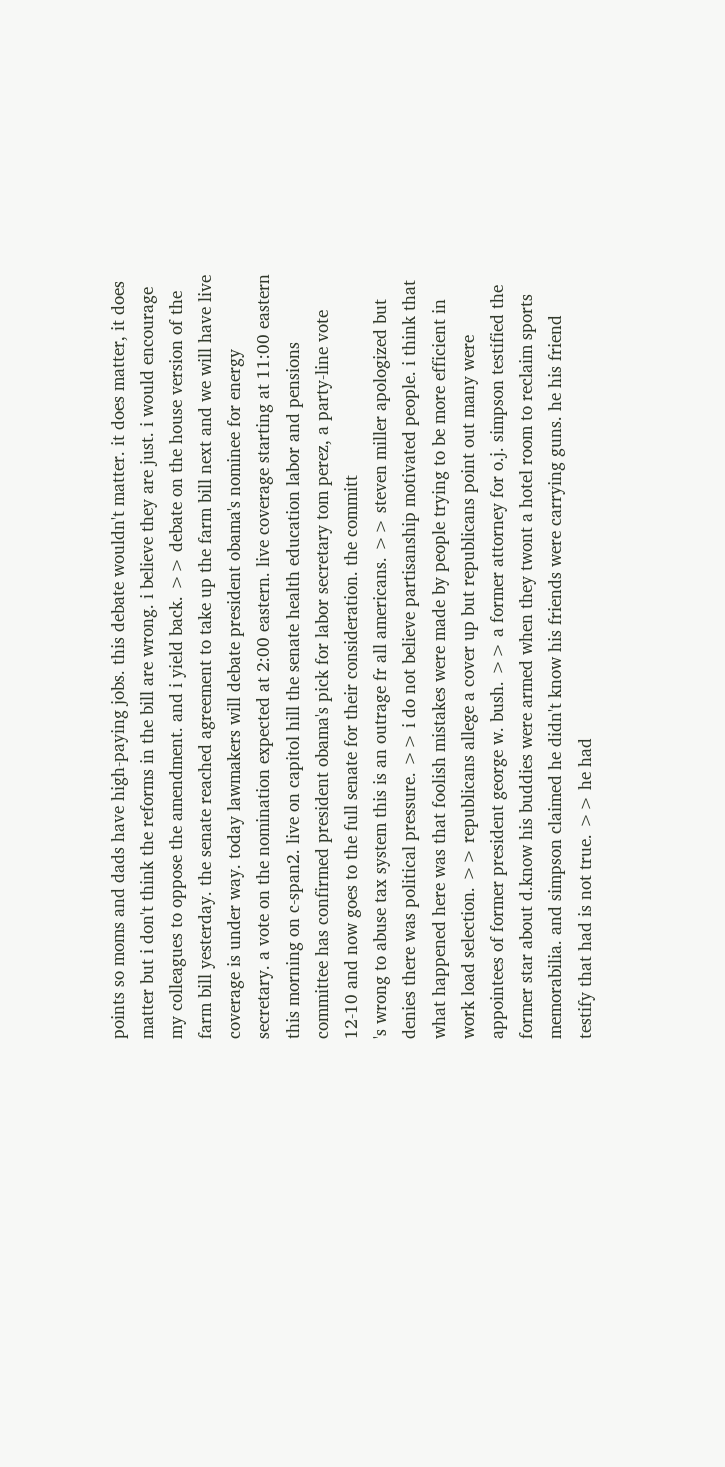points so moms and dads have high-paying jobs. this debate wouldn't matter. it does matter, it does matter but i don't think the reforms in the bill are wrong. i believe they are just. i would encourage my colleagues to oppose the amendment. and i yield back. >> debate on the house version of the farm bill yesterday. the senate reached agreement to take up the farm bill next and we will have live coverage is under way. today lawmakers will debate president obama's nominee for energy secretary. a vote on the nomination expected at 2:00 eastern. live coverage starting at 11:00 eastern this morning on c-span2. live on capitol hill the senate health education labor and pensions committee has confirmed president obama's pick for labor secretary tom perez, a party-line vote 12-10 and now goes to the full senate for their consideration. the committ
's wrong to abuse tax system this is an outrage fr all americans. >> steven miller apologized but denies there was political pressure. >> i do not believe partisanship motivated people. i think that what happened here was that foolish mistakes were made by people trying to be more efficient in work load selection. >> republicans allege a cover up but republicans point out many were appointees of former president george w. bush. >> a former attorney for o.j. simpson testified the former star about d.know his buddies were armed when they twont a hotel room to reclaim sports memorabilia. and simpson claimed he didn't know his friends were carrying guns. he his friend testify that had is not true. >> he had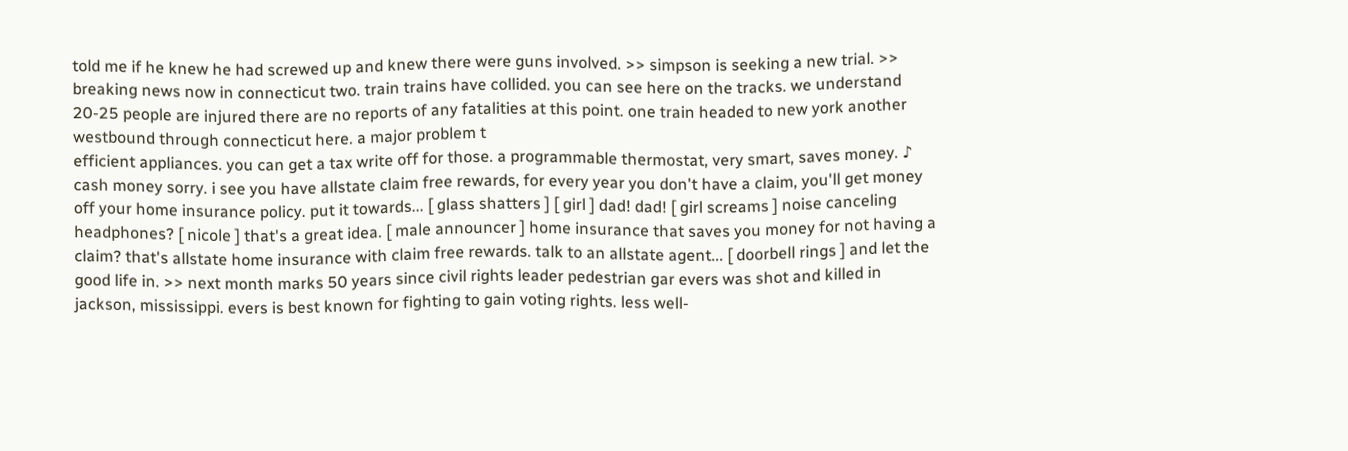told me if he knew he had screwed up and knew there were guns involved. >> simpson is seeking a new trial. >> breaking news now in connecticut two. train trains have collided. you can see here on the tracks. we understand 20-25 people are injured there are no reports of any fatalities at this point. one train headed to new york another westbound through connecticut here. a major problem t
efficient appliances. you can get a tax write off for those. a programmable thermostat, very smart, saves money. ♪ cash money sorry. i see you have allstate claim free rewards, for every year you don't have a claim, you'll get money off your home insurance policy. put it towards... [ glass shatters ] [ girl ] dad! dad! [ girl screams ] noise canceling headphones? [ nicole ] that's a great idea. [ male announcer ] home insurance that saves you money for not having a claim? that's allstate home insurance with claim free rewards. talk to an allstate agent... [ doorbell rings ] and let the good life in. >> next month marks 50 years since civil rights leader pedestrian gar evers was shot and killed in jackson, mississippi. evers is best known for fighting to gain voting rights. less well-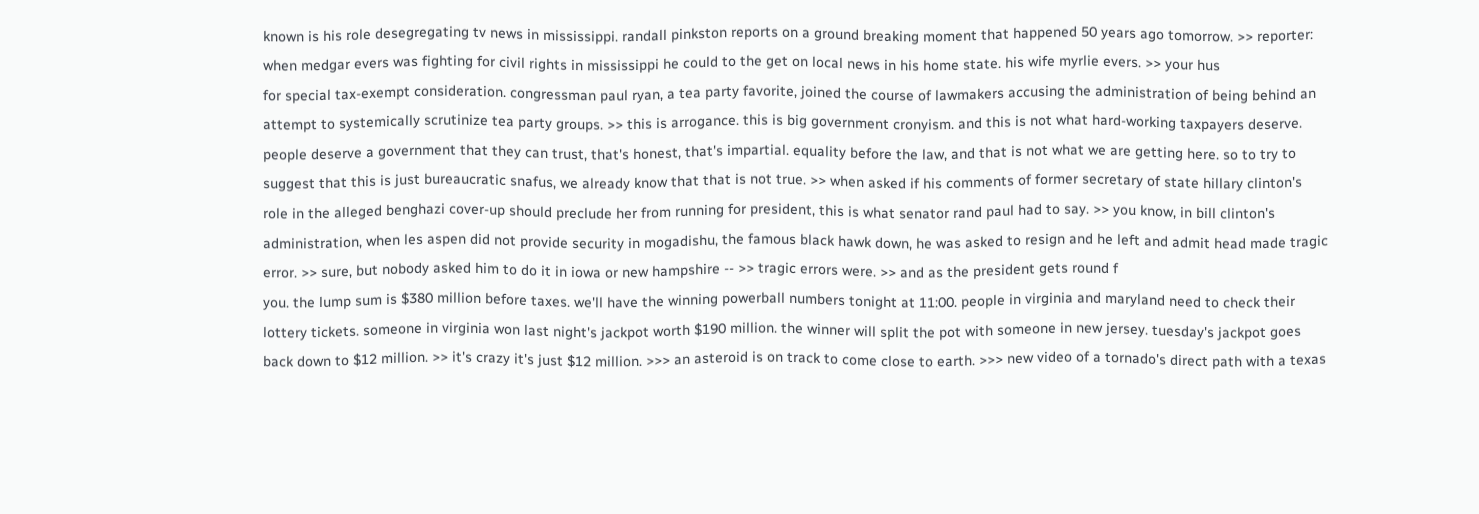known is his role desegregating tv news in mississippi. randall pinkston reports on a ground breaking moment that happened 50 years ago tomorrow. >> reporter: when medgar evers was fighting for civil rights in mississippi he could to the get on local news in his home state. his wife myrlie evers. >> your hus
for special tax-exempt consideration. congressman paul ryan, a tea party favorite, joined the course of lawmakers accusing the administration of being behind an attempt to systemically scrutinize tea party groups. >> this is arrogance. this is big government cronyism. and this is not what hard-working taxpayers deserve. people deserve a government that they can trust, that's honest, that's impartial. equality before the law, and that is not what we are getting here. so to try to suggest that this is just bureaucratic snafus, we already know that that is not true. >> when asked if his comments of former secretary of state hillary clinton's role in the alleged benghazi cover-up should preclude her from running for president, this is what senator rand paul had to say. >> you know, in bill clinton's administration, when les aspen did not provide security in mogadishu, the famous black hawk down, he was asked to resign and he left and admit head made tragic error. >> sure, but nobody asked him to do it in iowa or new hampshire -- >> tragic errors were. >> and as the president gets round f
you. the lump sum is $380 million before taxes. we'll have the winning powerball numbers tonight at 11:00. people in virginia and maryland need to check their lottery tickets. someone in virginia won last night's jackpot worth $190 million. the winner will split the pot with someone in new jersey. tuesday's jackpot goes back down to $12 million. >> it's crazy it's just $12 million. >>> an asteroid is on track to come close to earth. >>> new video of a tornado's direct path with a texas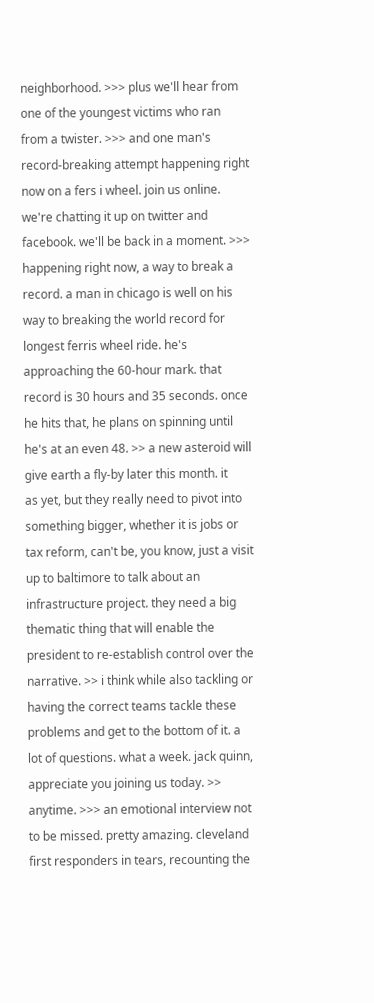neighborhood. >>> plus we'll hear from one of the youngest victims who ran from a twister. >>> and one man's record-breaking attempt happening right now on a fers i wheel. join us online. we're chatting it up on twitter and facebook. we'll be back in a moment. >>> happening right now, a way to break a record. a man in chicago is well on his way to breaking the world record for longest ferris wheel ride. he's approaching the 60-hour mark. that record is 30 hours and 35 seconds. once he hits that, he plans on spinning until he's at an even 48. >> a new asteroid will give earth a fly-by later this month. it
as yet, but they really need to pivot into something bigger, whether it is jobs or tax reform, can't be, you know, just a visit up to baltimore to talk about an infrastructure project. they need a big thematic thing that will enable the president to re-establish control over the narrative. >> i think while also tackling or having the correct teams tackle these problems and get to the bottom of it. a lot of questions. what a week. jack quinn, appreciate you joining us today. >> anytime. >>> an emotional interview not to be missed. pretty amazing. cleveland first responders in tears, recounting the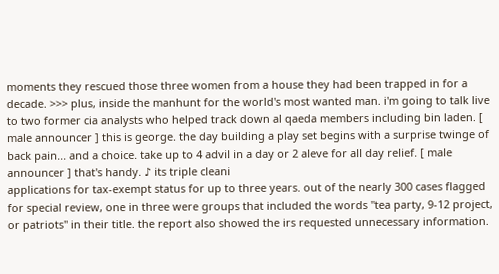moments they rescued those three women from a house they had been trapped in for a decade. >>> plus, inside the manhunt for the world's most wanted man. i'm going to talk live to two former cia analysts who helped track down al qaeda members including bin laden. [ male announcer ] this is george. the day building a play set begins with a surprise twinge of back pain... and a choice. take up to 4 advil in a day or 2 aleve for all day relief. [ male announcer ] that's handy. ♪ its triple cleani
applications for tax-exempt status for up to three years. out of the nearly 300 cases flagged for special review, one in three were groups that included the words "tea party, 9-12 project, or patriots" in their title. the report also showed the irs requested unnecessary information.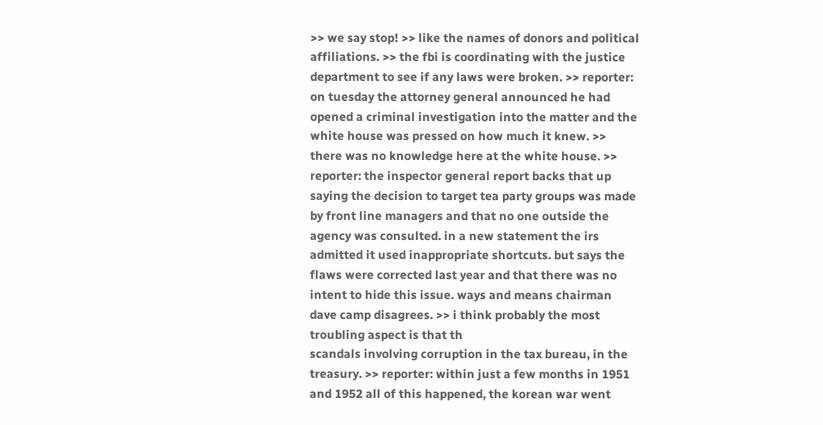>> we say stop! >> like the names of donors and political affiliations. >> the fbi is coordinating with the justice department to see if any laws were broken. >> reporter: on tuesday the attorney general announced he had opened a criminal investigation into the matter and the white house was pressed on how much it knew. >> there was no knowledge here at the white house. >> reporter: the inspector general report backs that up saying the decision to target tea party groups was made by front line managers and that no one outside the agency was consulted. in a new statement the irs admitted it used inappropriate shortcuts. but says the flaws were corrected last year and that there was no intent to hide this issue. ways and means chairman dave camp disagrees. >> i think probably the most troubling aspect is that th
scandals involving corruption in the tax bureau, in the treasury. >> reporter: within just a few months in 1951 and 1952 all of this happened, the korean war went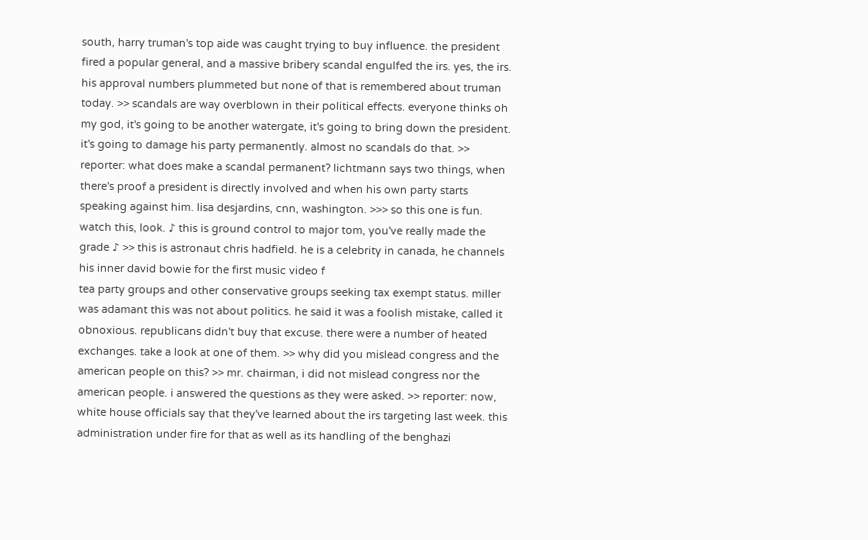south, harry truman's top aide was caught trying to buy influence. the president fired a popular general, and a massive bribery scandal engulfed the irs. yes, the irs. his approval numbers plummeted but none of that is remembered about truman today. >> scandals are way overblown in their political effects. everyone thinks oh my god, it's going to be another watergate, it's going to bring down the president. it's going to damage his party permanently. almost no scandals do that. >> reporter: what does make a scandal permanent? lichtmann says two things, when there's proof a president is directly involved and when his own party starts speaking against him. lisa desjardins, cnn, washington. >>> so this one is fun. watch this, look. ♪ this is ground control to major tom, you've really made the grade ♪ >> this is astronaut chris hadfield. he is a celebrity in canada, he channels his inner david bowie for the first music video f
tea party groups and other conservative groups seeking tax exempt status. miller was adamant this was not about politics. he said it was a foolish mistake, called it obnoxious. republicans didn't buy that excuse. there were a number of heated exchanges. take a look at one of them. >> why did you mislead congress and the american people on this? >> mr. chairman, i did not mislead congress nor the american people. i answered the questions as they were asked. >> reporter: now, white house officials say that they've learned about the irs targeting last week. this administration under fire for that as well as its handling of the benghazi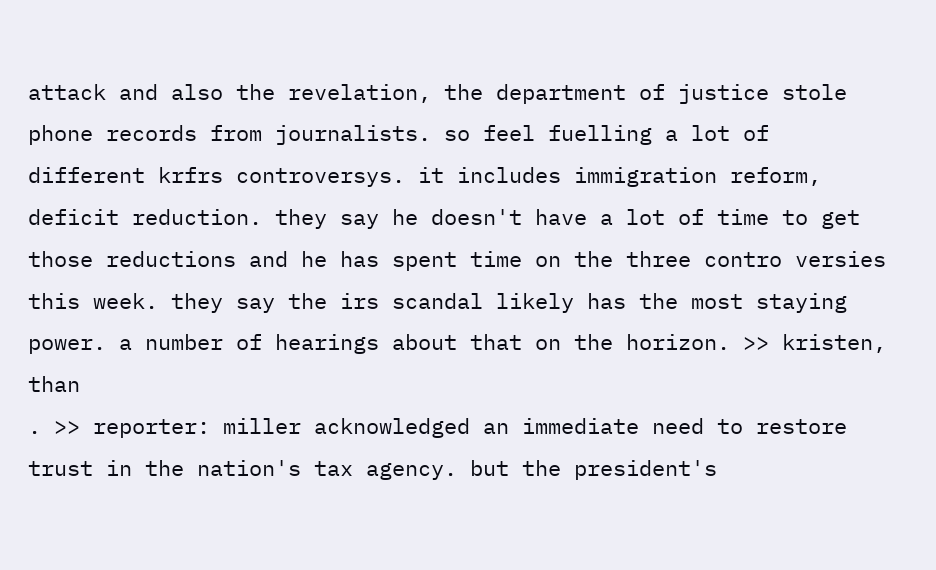attack and also the revelation, the department of justice stole phone records from journalists. so feel fuelling a lot of different krfrs controversys. it includes immigration reform, deficit reduction. they say he doesn't have a lot of time to get those reductions and he has spent time on the three contro versies this week. they say the irs scandal likely has the most staying power. a number of hearings about that on the horizon. >> kristen, than
. >> reporter: miller acknowledged an immediate need to restore trust in the nation's tax agency. but the president's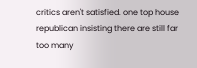critics aren't satisfied. one top house republican insisting there are still far too many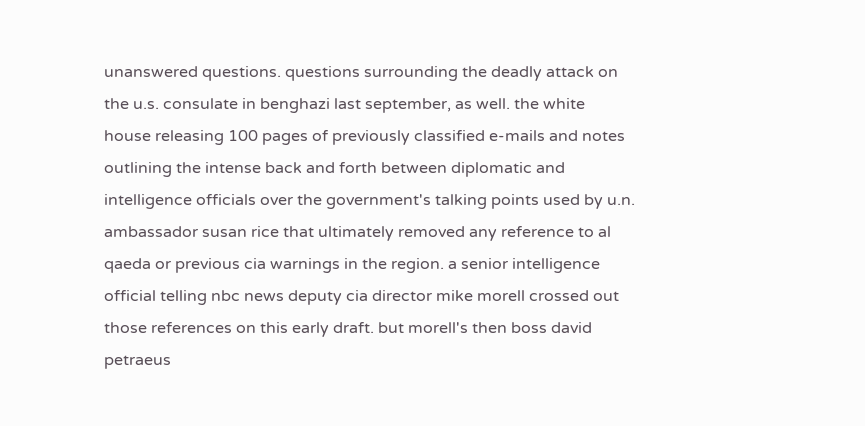unanswered questions. questions surrounding the deadly attack on the u.s. consulate in benghazi last september, as well. the white house releasing 100 pages of previously classified e-mails and notes outlining the intense back and forth between diplomatic and intelligence officials over the government's talking points used by u.n. ambassador susan rice that ultimately removed any reference to al qaeda or previous cia warnings in the region. a senior intelligence official telling nbc news deputy cia director mike morell crossed out those references on this early draft. but morell's then boss david petraeus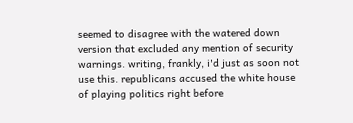seemed to disagree with the watered down version that excluded any mention of security warnings. writing, frankly, i'd just as soon not use this. republicans accused the white house of playing politics right before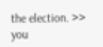the election. >> you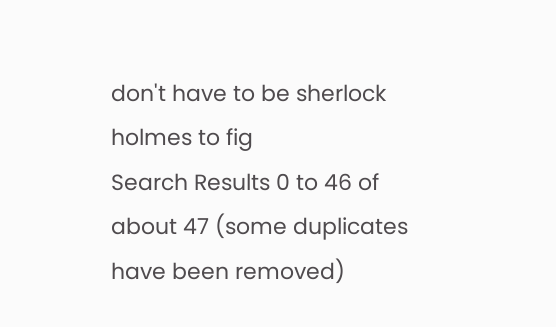don't have to be sherlock holmes to fig
Search Results 0 to 46 of about 47 (some duplicates have been removed)